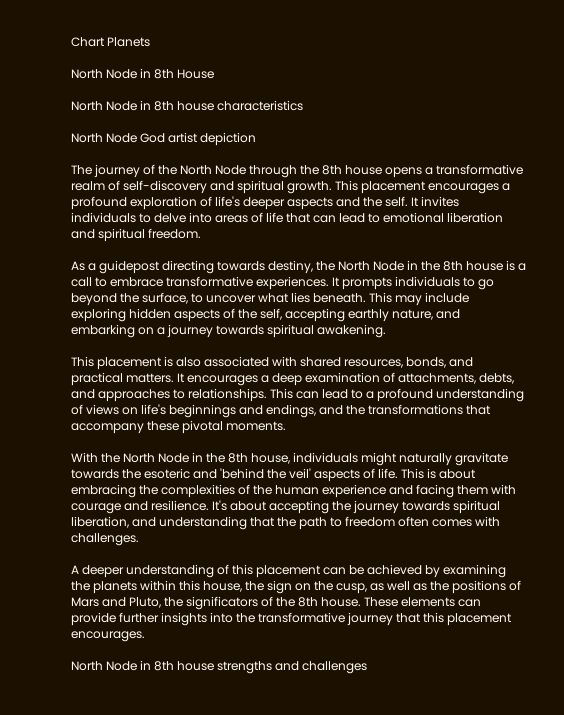Chart Planets

North Node in 8th House

North Node in 8th house characteristics

North Node God artist depiction

The journey of the North Node through the 8th house opens a transformative realm of self-discovery and spiritual growth. This placement encourages a profound exploration of life's deeper aspects and the self. It invites individuals to delve into areas of life that can lead to emotional liberation and spiritual freedom.

As a guidepost directing towards destiny, the North Node in the 8th house is a call to embrace transformative experiences. It prompts individuals to go beyond the surface, to uncover what lies beneath. This may include exploring hidden aspects of the self, accepting earthly nature, and embarking on a journey towards spiritual awakening.

This placement is also associated with shared resources, bonds, and practical matters. It encourages a deep examination of attachments, debts, and approaches to relationships. This can lead to a profound understanding of views on life's beginnings and endings, and the transformations that accompany these pivotal moments.

With the North Node in the 8th house, individuals might naturally gravitate towards the esoteric and 'behind the veil' aspects of life. This is about embracing the complexities of the human experience and facing them with courage and resilience. It's about accepting the journey towards spiritual liberation, and understanding that the path to freedom often comes with challenges.

A deeper understanding of this placement can be achieved by examining the planets within this house, the sign on the cusp, as well as the positions of Mars and Pluto, the significators of the 8th house. These elements can provide further insights into the transformative journey that this placement encourages.

North Node in 8th house strengths and challenges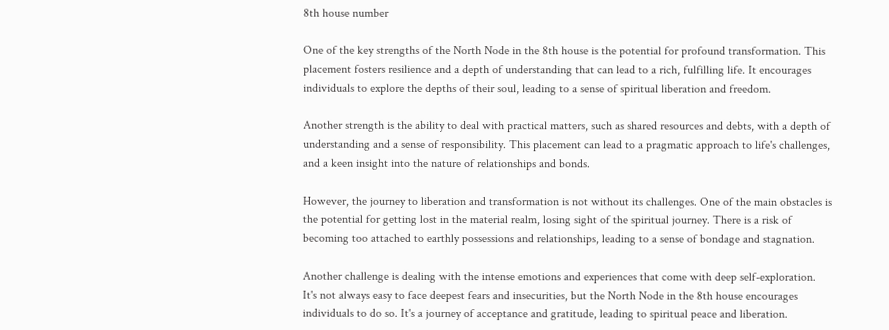8th house number

One of the key strengths of the North Node in the 8th house is the potential for profound transformation. This placement fosters resilience and a depth of understanding that can lead to a rich, fulfilling life. It encourages individuals to explore the depths of their soul, leading to a sense of spiritual liberation and freedom.

Another strength is the ability to deal with practical matters, such as shared resources and debts, with a depth of understanding and a sense of responsibility. This placement can lead to a pragmatic approach to life's challenges, and a keen insight into the nature of relationships and bonds.

However, the journey to liberation and transformation is not without its challenges. One of the main obstacles is the potential for getting lost in the material realm, losing sight of the spiritual journey. There is a risk of becoming too attached to earthly possessions and relationships, leading to a sense of bondage and stagnation.

Another challenge is dealing with the intense emotions and experiences that come with deep self-exploration. It's not always easy to face deepest fears and insecurities, but the North Node in the 8th house encourages individuals to do so. It's a journey of acceptance and gratitude, leading to spiritual peace and liberation.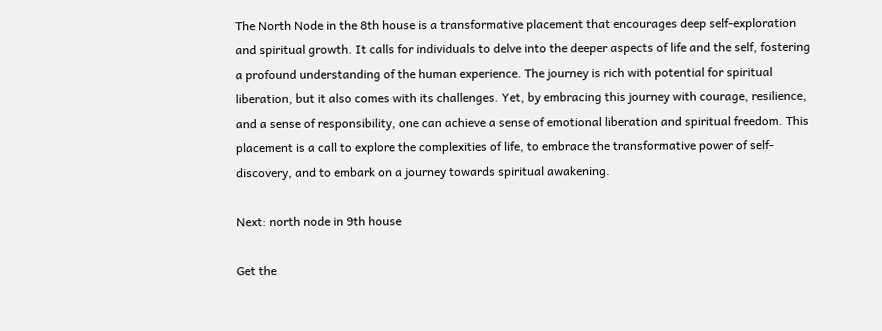The North Node in the 8th house is a transformative placement that encourages deep self-exploration and spiritual growth. It calls for individuals to delve into the deeper aspects of life and the self, fostering a profound understanding of the human experience. The journey is rich with potential for spiritual liberation, but it also comes with its challenges. Yet, by embracing this journey with courage, resilience, and a sense of responsibility, one can achieve a sense of emotional liberation and spiritual freedom. This placement is a call to explore the complexities of life, to embrace the transformative power of self-discovery, and to embark on a journey towards spiritual awakening.

Next: north node in 9th house

Get the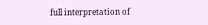full interpretation of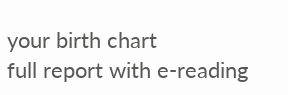your birth chart
full report with e-reading